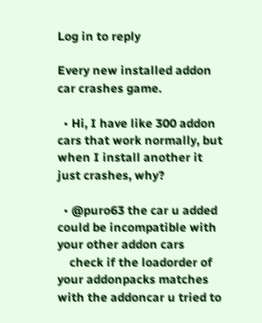Log in to reply

Every new installed addon car crashes game.

  • Hi, I have like 300 addon cars that work normally, but when I install another it just crashes, why?

  • @puro63 the car u added could be incompatible with your other addon cars
    check if the loadorder of your addonpacks matches with the addoncar u tried to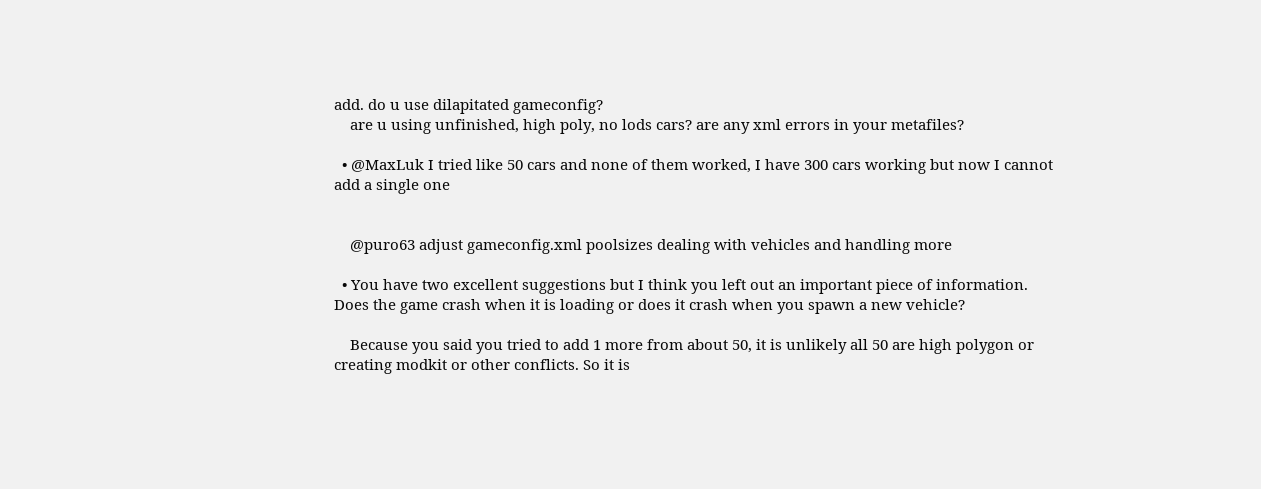add. do u use dilapitated gameconfig?
    are u using unfinished, high poly, no lods cars? are any xml errors in your metafiles?

  • @MaxLuk I tried like 50 cars and none of them worked, I have 300 cars working but now I cannot add a single one


    @puro63 adjust gameconfig.xml poolsizes dealing with vehicles and handling more

  • You have two excellent suggestions but I think you left out an important piece of information. Does the game crash when it is loading or does it crash when you spawn a new vehicle?

    Because you said you tried to add 1 more from about 50, it is unlikely all 50 are high polygon or creating modkit or other conflicts. So it is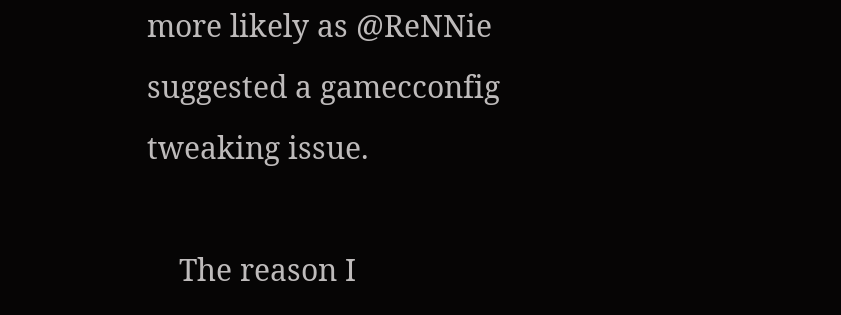more likely as @ReNNie suggested a gamecconfig tweaking issue.

    The reason I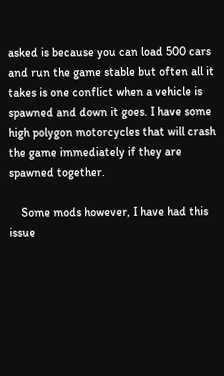asked is because you can load 500 cars and run the game stable but often all it takes is one conflict when a vehicle is spawned and down it goes. I have some high polygon motorcycles that will crash the game immediately if they are spawned together.

    Some mods however, I have had this issue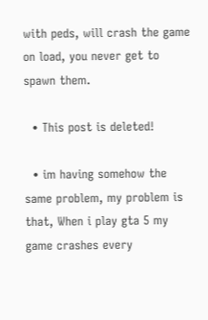with peds, will crash the game on load, you never get to spawn them.

  • This post is deleted!

  • im having somehow the same problem, my problem is that, When i play gta 5 my game crashes every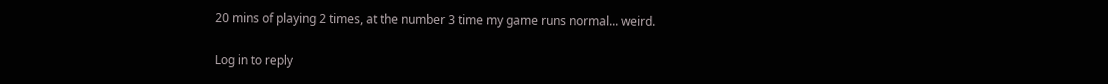20 mins of playing 2 times, at the number 3 time my game runs normal... weird.

Log in to reply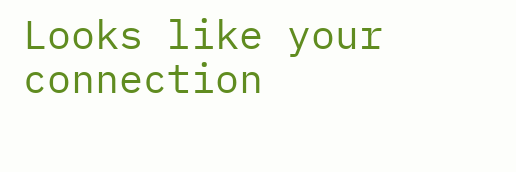Looks like your connection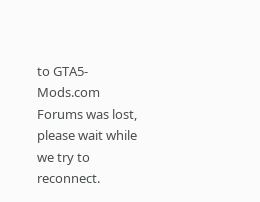to GTA5-Mods.com Forums was lost, please wait while we try to reconnect.